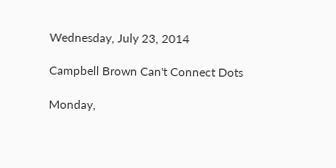Wednesday, July 23, 2014

Campbell Brown Can't Connect Dots

Monday,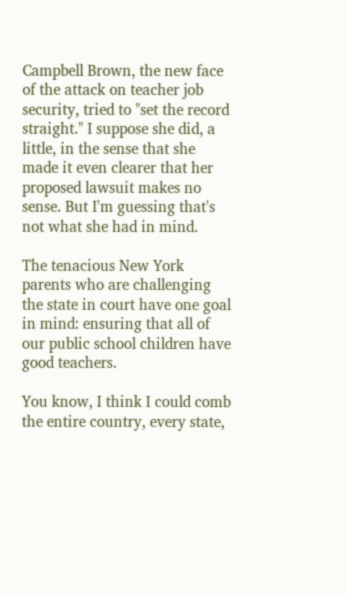Campbell Brown, the new face of the attack on teacher job security, tried to "set the record straight." I suppose she did, a little, in the sense that she made it even clearer that her proposed lawsuit makes no sense. But I'm guessing that's not what she had in mind.

The tenacious New York parents who are challenging the state in court have one goal in mind: ensuring that all of our public school children have good teachers.

You know, I think I could comb the entire country, every state,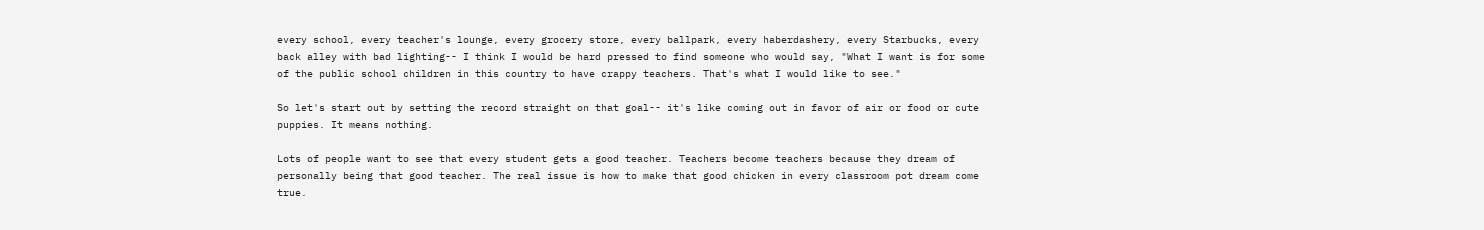every school, every teacher's lounge, every grocery store, every ballpark, every haberdashery, every Starbucks, every back alley with bad lighting-- I think I would be hard pressed to find someone who would say, "What I want is for some of the public school children in this country to have crappy teachers. That's what I would like to see."

So let's start out by setting the record straight on that goal-- it's like coming out in favor of air or food or cute puppies. It means nothing.

Lots of people want to see that every student gets a good teacher. Teachers become teachers because they dream of personally being that good teacher. The real issue is how to make that good chicken in every classroom pot dream come true.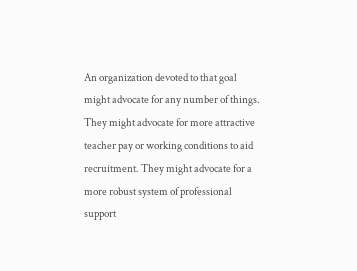An organization devoted to that goal might advocate for any number of things. They might advocate for more attractive teacher pay or working conditions to aid recruitment. They might advocate for a more robust system of professional support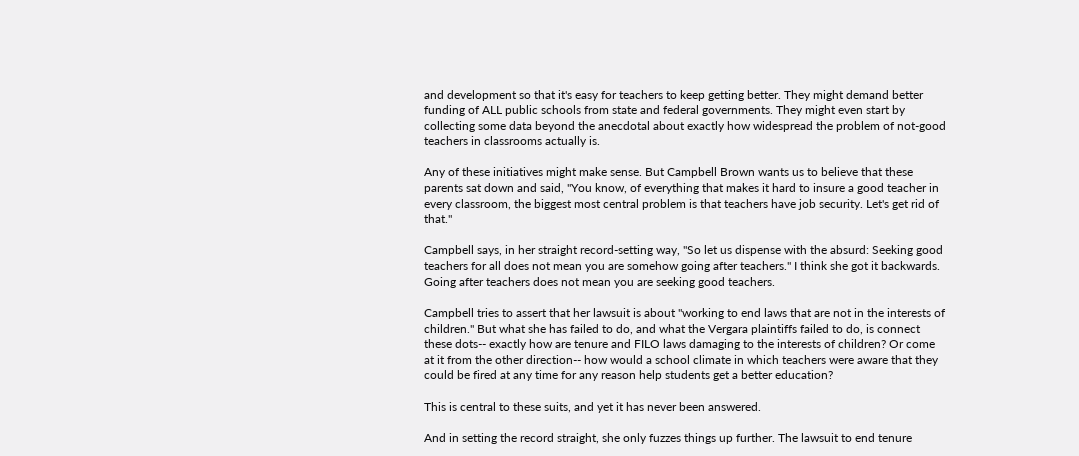and development so that it's easy for teachers to keep getting better. They might demand better funding of ALL public schools from state and federal governments. They might even start by collecting some data beyond the anecdotal about exactly how widespread the problem of not-good teachers in classrooms actually is.

Any of these initiatives might make sense. But Campbell Brown wants us to believe that these parents sat down and said, "You know, of everything that makes it hard to insure a good teacher in every classroom, the biggest most central problem is that teachers have job security. Let's get rid of that."

Campbell says, in her straight record-setting way, "So let us dispense with the absurd: Seeking good teachers for all does not mean you are somehow going after teachers." I think she got it backwards. Going after teachers does not mean you are seeking good teachers.

Campbell tries to assert that her lawsuit is about "working to end laws that are not in the interests of children." But what she has failed to do, and what the Vergara plaintiffs failed to do, is connect these dots-- exactly how are tenure and FILO laws damaging to the interests of children? Or come at it from the other direction-- how would a school climate in which teachers were aware that they could be fired at any time for any reason help students get a better education?

This is central to these suits, and yet it has never been answered.

And in setting the record straight, she only fuzzes things up further. The lawsuit to end tenure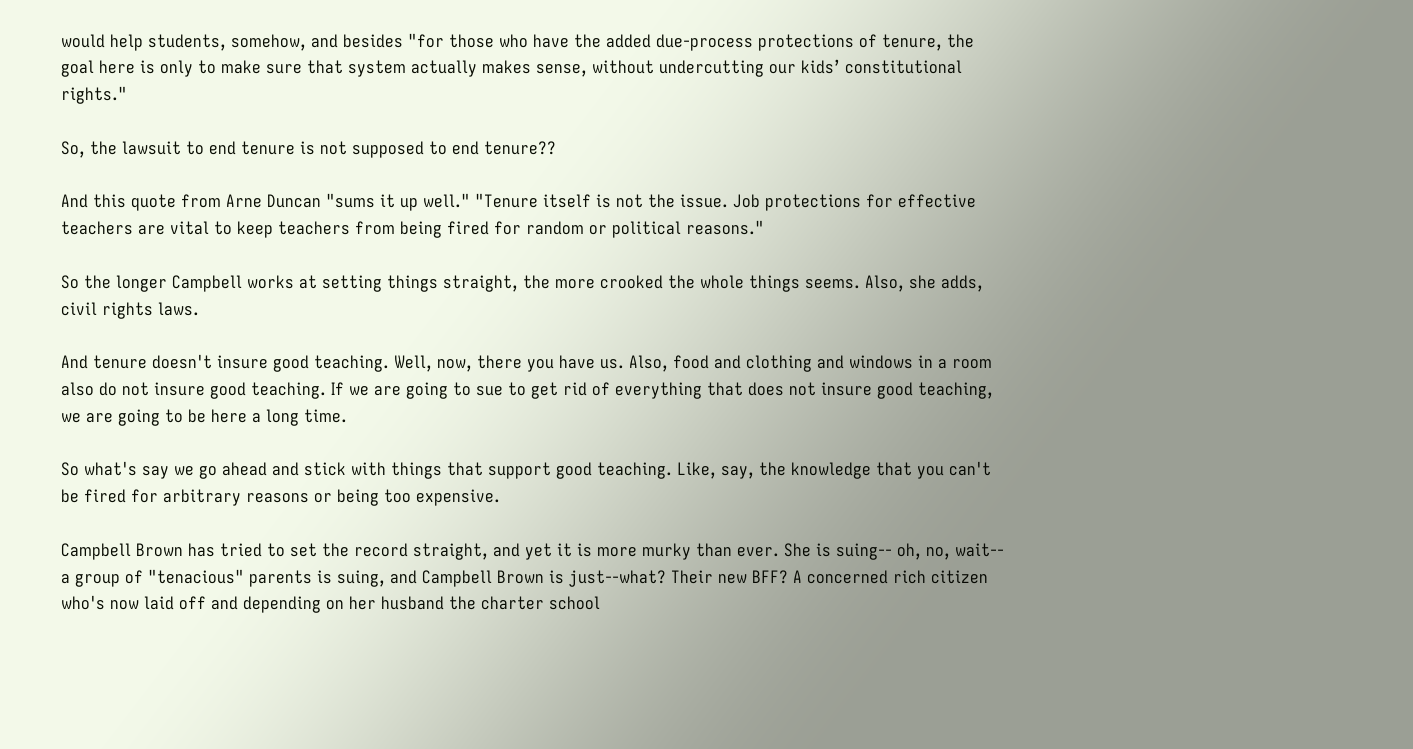would help students, somehow, and besides "for those who have the added due-process protections of tenure, the goal here is only to make sure that system actually makes sense, without undercutting our kids’ constitutional rights."

So, the lawsuit to end tenure is not supposed to end tenure??

And this quote from Arne Duncan "sums it up well." "Tenure itself is not the issue. Job protections for effective teachers are vital to keep teachers from being fired for random or political reasons."

So the longer Campbell works at setting things straight, the more crooked the whole things seems. Also, she adds, civil rights laws.

And tenure doesn't insure good teaching. Well, now, there you have us. Also, food and clothing and windows in a room also do not insure good teaching. If we are going to sue to get rid of everything that does not insure good teaching, we are going to be here a long time.

So what's say we go ahead and stick with things that support good teaching. Like, say, the knowledge that you can't be fired for arbitrary reasons or being too expensive.

Campbell Brown has tried to set the record straight, and yet it is more murky than ever. She is suing-- oh, no, wait-- a group of "tenacious" parents is suing, and Campbell Brown is just--what? Their new BFF? A concerned rich citizen who's now laid off and depending on her husband the charter school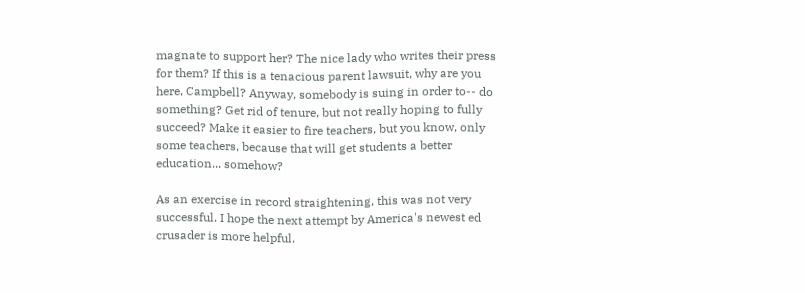magnate to support her? The nice lady who writes their press for them? If this is a tenacious parent lawsuit, why are you here, Campbell? Anyway, somebody is suing in order to-- do something? Get rid of tenure, but not really hoping to fully succeed? Make it easier to fire teachers, but you know, only some teachers, because that will get students a better education... somehow?

As an exercise in record straightening, this was not very successful. I hope the next attempt by America's newest ed crusader is more helpful.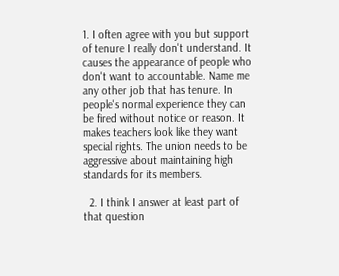1. I often agree with you but support of tenure I really don't understand. It causes the appearance of people who don't want to accountable. Name me any other job that has tenure. In people's normal experience they can be fired without notice or reason. It makes teachers look like they want special rights. The union needs to be aggressive about maintaining high standards for its members.

  2. I think I answer at least part of that question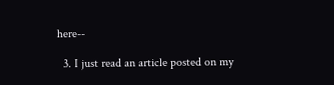here--

  3. I just read an article posted on my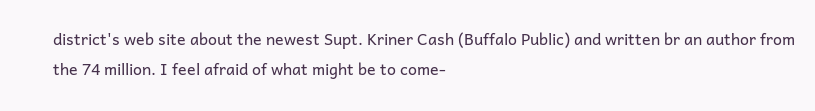district's web site about the newest Supt. Kriner Cash (Buffalo Public) and written br an author from the 74 million. I feel afraid of what might be to come-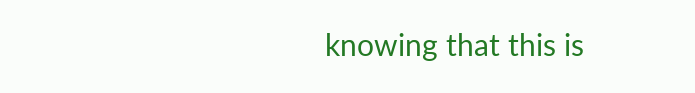knowing that this is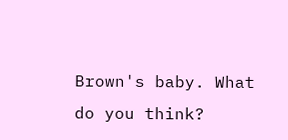Brown's baby. What do you think?